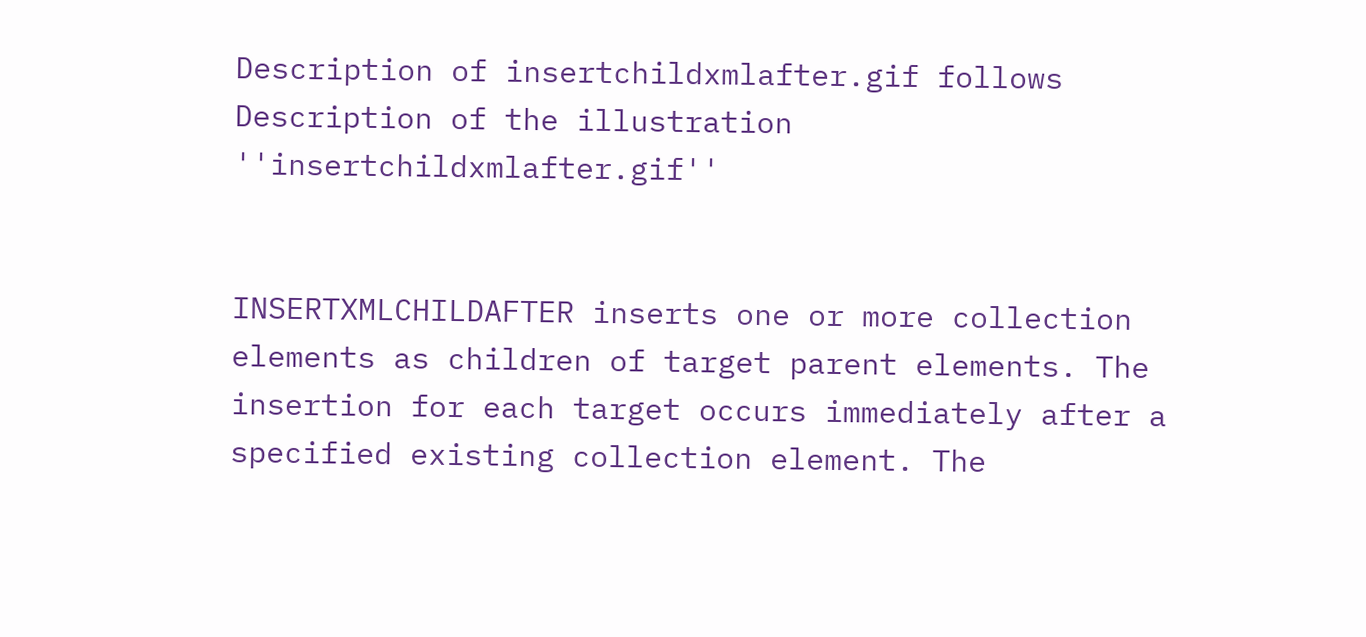Description of insertchildxmlafter.gif follows
Description of the illustration ''insertchildxmlafter.gif''


INSERTXMLCHILDAFTER inserts one or more collection elements as children of target parent elements. The insertion for each target occurs immediately after a specified existing collection element. The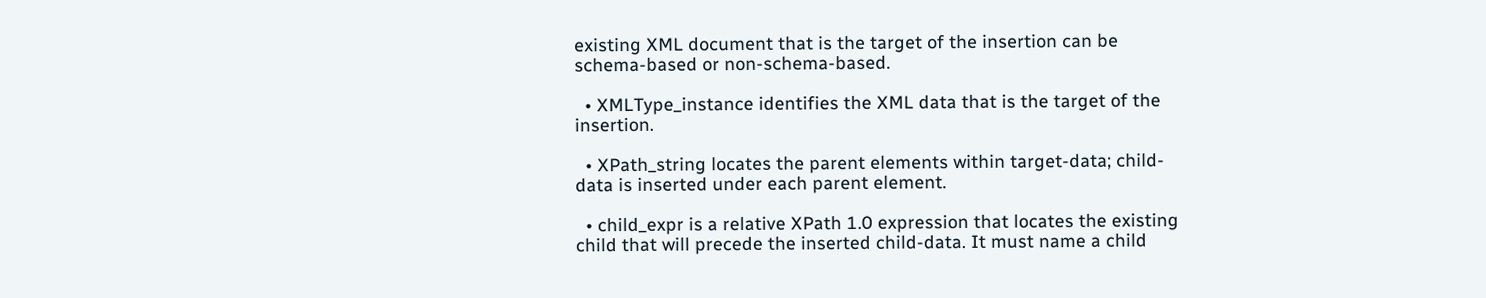existing XML document that is the target of the insertion can be schema-based or non-schema-based.

  • XMLType_instance identifies the XML data that is the target of the insertion.

  • XPath_string locates the parent elements within target-data; child-data is inserted under each parent element.

  • child_expr is a relative XPath 1.0 expression that locates the existing child that will precede the inserted child-data. It must name a child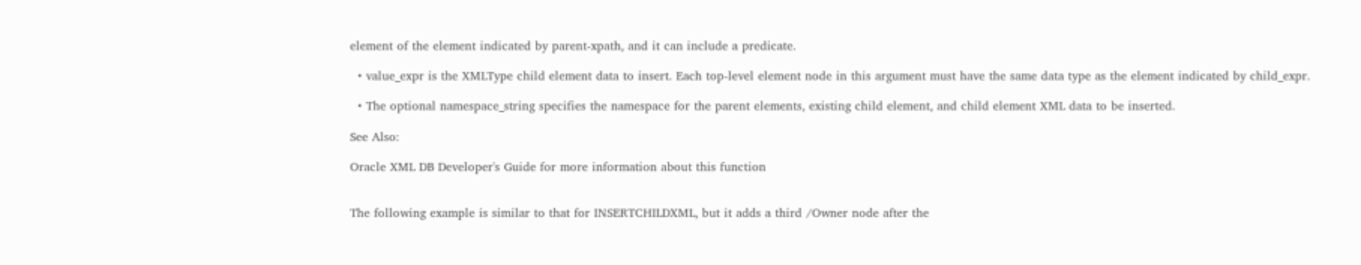element of the element indicated by parent-xpath, and it can include a predicate.

  • value_expr is the XMLType child element data to insert. Each top-level element node in this argument must have the same data type as the element indicated by child_expr.

  • The optional namespace_string specifies the namespace for the parent elements, existing child element, and child element XML data to be inserted.

See Also:

Oracle XML DB Developer's Guide for more information about this function


The following example is similar to that for INSERTCHILDXML, but it adds a third /Owner node after the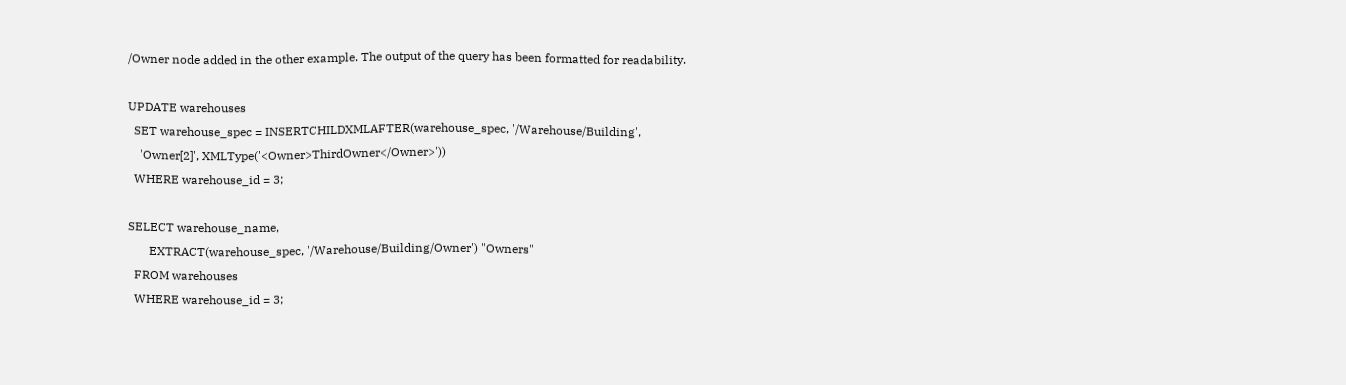/Owner node added in the other example. The output of the query has been formatted for readability.

UPDATE warehouses
  SET warehouse_spec = INSERTCHILDXMLAFTER(warehouse_spec, '/Warehouse/Building',
    'Owner[2]', XMLType('<Owner>ThirdOwner</Owner>'))
  WHERE warehouse_id = 3;

SELECT warehouse_name,
       EXTRACT(warehouse_spec, '/Warehouse/Building/Owner') "Owners"
  FROM warehouses
  WHERE warehouse_id = 3;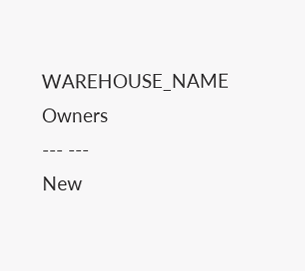WAREHOUSE_NAME                      Owners
--- ---
New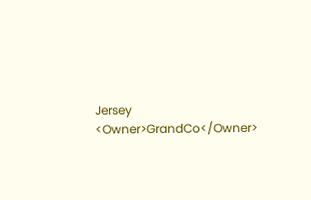Jersey                          <Owner>GrandCo</Owner>